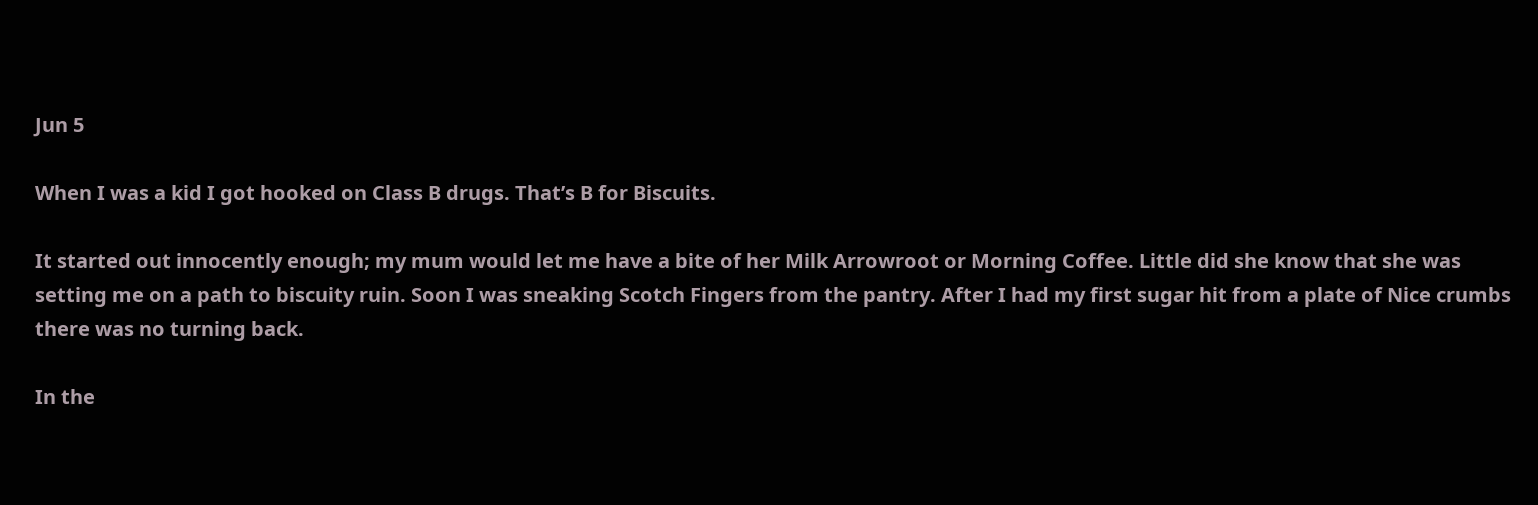Jun 5

When I was a kid I got hooked on Class B drugs. That’s B for Biscuits.

It started out innocently enough; my mum would let me have a bite of her Milk Arrowroot or Morning Coffee. Little did she know that she was setting me on a path to biscuity ruin. Soon I was sneaking Scotch Fingers from the pantry. After I had my first sugar hit from a plate of Nice crumbs there was no turning back.

In the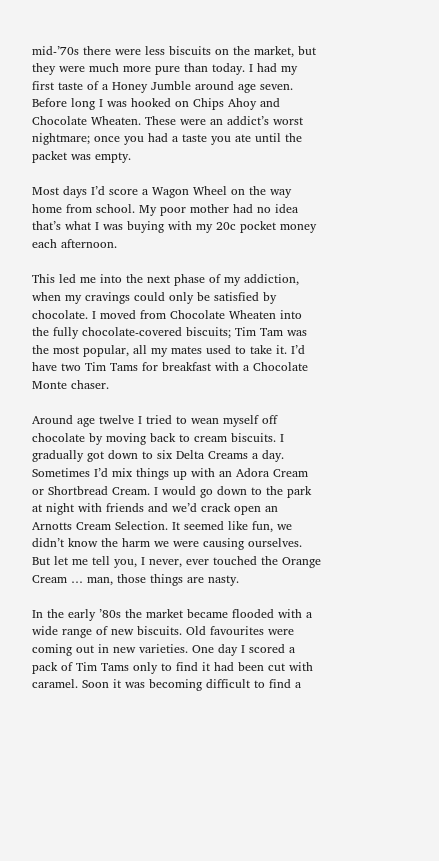mid-’70s there were less biscuits on the market, but they were much more pure than today. I had my first taste of a Honey Jumble around age seven. Before long I was hooked on Chips Ahoy and Chocolate Wheaten. These were an addict’s worst nightmare; once you had a taste you ate until the packet was empty.

Most days I’d score a Wagon Wheel on the way home from school. My poor mother had no idea that’s what I was buying with my 20c pocket money each afternoon.

This led me into the next phase of my addiction, when my cravings could only be satisfied by chocolate. I moved from Chocolate Wheaten into the fully chocolate-covered biscuits; Tim Tam was the most popular, all my mates used to take it. I’d have two Tim Tams for breakfast with a Chocolate Monte chaser.

Around age twelve I tried to wean myself off chocolate by moving back to cream biscuits. I gradually got down to six Delta Creams a day. Sometimes I’d mix things up with an Adora Cream or Shortbread Cream. I would go down to the park at night with friends and we’d crack open an Arnotts Cream Selection. It seemed like fun, we didn’t know the harm we were causing ourselves. But let me tell you, I never, ever touched the Orange Cream … man, those things are nasty.

In the early ’80s the market became flooded with a wide range of new biscuits. Old favourites were coming out in new varieties. One day I scored a pack of Tim Tams only to find it had been cut with caramel. Soon it was becoming difficult to find a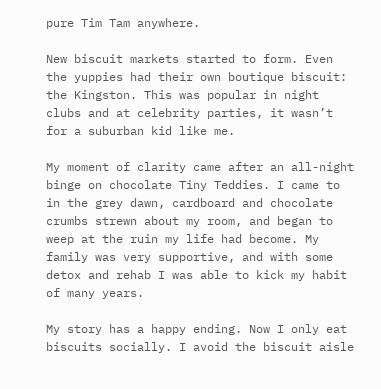pure Tim Tam anywhere.

New biscuit markets started to form. Even the yuppies had their own boutique biscuit: the Kingston. This was popular in night clubs and at celebrity parties, it wasn’t for a suburban kid like me.

My moment of clarity came after an all-night binge on chocolate Tiny Teddies. I came to in the grey dawn, cardboard and chocolate crumbs strewn about my room, and began to weep at the ruin my life had become. My family was very supportive, and with some detox and rehab I was able to kick my habit of many years.

My story has a happy ending. Now I only eat biscuits socially. I avoid the biscuit aisle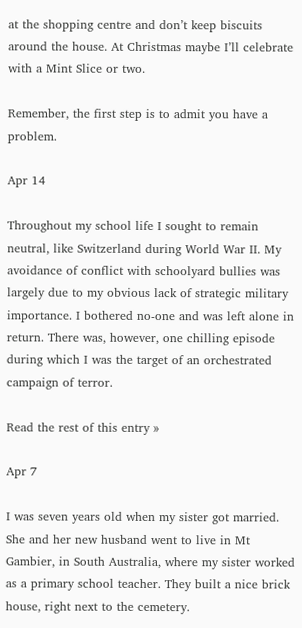at the shopping centre and don’t keep biscuits around the house. At Christmas maybe I’ll celebrate with a Mint Slice or two.

Remember, the first step is to admit you have a problem.

Apr 14

Throughout my school life I sought to remain neutral, like Switzerland during World War II. My avoidance of conflict with schoolyard bullies was largely due to my obvious lack of strategic military importance. I bothered no-one and was left alone in return. There was, however, one chilling episode during which I was the target of an orchestrated campaign of terror.

Read the rest of this entry »

Apr 7

I was seven years old when my sister got married. She and her new husband went to live in Mt Gambier, in South Australia, where my sister worked as a primary school teacher. They built a nice brick house, right next to the cemetery.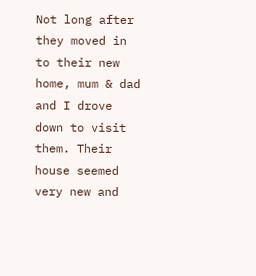Not long after they moved in to their new home, mum & dad and I drove down to visit them. Their house seemed very new and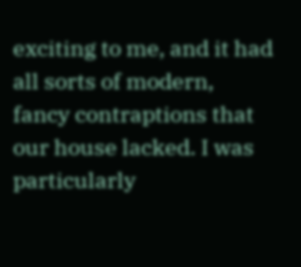exciting to me, and it had all sorts of modern, fancy contraptions that our house lacked. I was particularly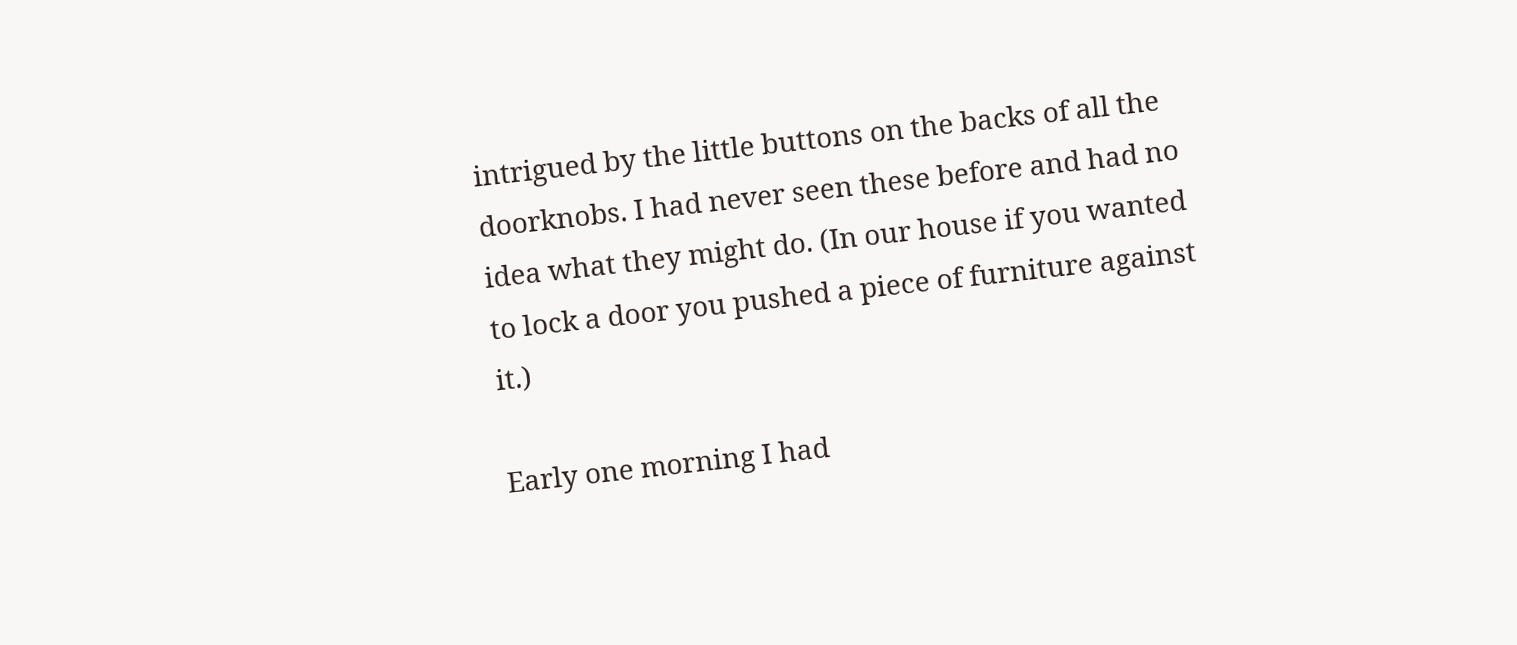intrigued by the little buttons on the backs of all the doorknobs. I had never seen these before and had no idea what they might do. (In our house if you wanted to lock a door you pushed a piece of furniture against it.)

Early one morning I had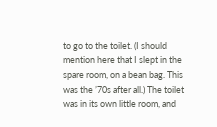to go to the toilet. (I should mention here that I slept in the spare room, on a bean bag. This was the ’70s after all.) The toilet was in its own little room, and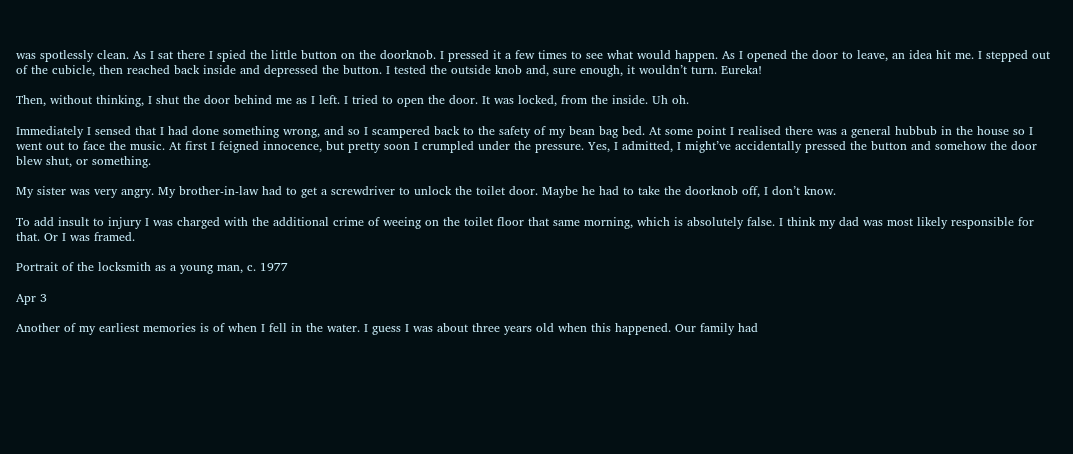was spotlessly clean. As I sat there I spied the little button on the doorknob. I pressed it a few times to see what would happen. As I opened the door to leave, an idea hit me. I stepped out of the cubicle, then reached back inside and depressed the button. I tested the outside knob and, sure enough, it wouldn’t turn. Eureka!

Then, without thinking, I shut the door behind me as I left. I tried to open the door. It was locked, from the inside. Uh oh.

Immediately I sensed that I had done something wrong, and so I scampered back to the safety of my bean bag bed. At some point I realised there was a general hubbub in the house so I went out to face the music. At first I feigned innocence, but pretty soon I crumpled under the pressure. Yes, I admitted, I might’ve accidentally pressed the button and somehow the door blew shut, or something.

My sister was very angry. My brother-in-law had to get a screwdriver to unlock the toilet door. Maybe he had to take the doorknob off, I don’t know.

To add insult to injury I was charged with the additional crime of weeing on the toilet floor that same morning, which is absolutely false. I think my dad was most likely responsible for that. Or I was framed.

Portrait of the locksmith as a young man, c. 1977

Apr 3

Another of my earliest memories is of when I fell in the water. I guess I was about three years old when this happened. Our family had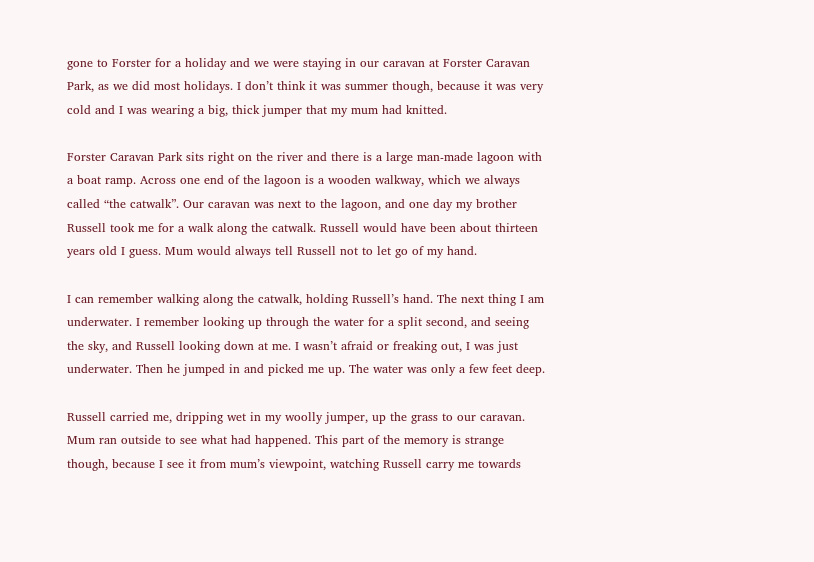gone to Forster for a holiday and we were staying in our caravan at Forster Caravan Park, as we did most holidays. I don’t think it was summer though, because it was very cold and I was wearing a big, thick jumper that my mum had knitted.

Forster Caravan Park sits right on the river and there is a large man-made lagoon with a boat ramp. Across one end of the lagoon is a wooden walkway, which we always called “the catwalk”. Our caravan was next to the lagoon, and one day my brother Russell took me for a walk along the catwalk. Russell would have been about thirteen years old I guess. Mum would always tell Russell not to let go of my hand.

I can remember walking along the catwalk, holding Russell’s hand. The next thing I am underwater. I remember looking up through the water for a split second, and seeing the sky, and Russell looking down at me. I wasn’t afraid or freaking out, I was just underwater. Then he jumped in and picked me up. The water was only a few feet deep.

Russell carried me, dripping wet in my woolly jumper, up the grass to our caravan. Mum ran outside to see what had happened. This part of the memory is strange though, because I see it from mum’s viewpoint, watching Russell carry me towards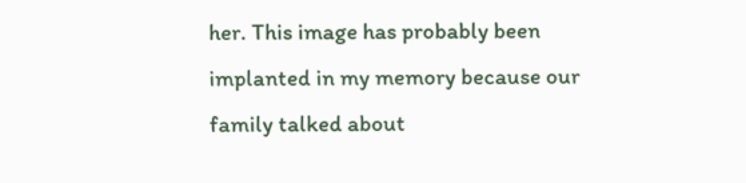her. This image has probably been implanted in my memory because our family talked about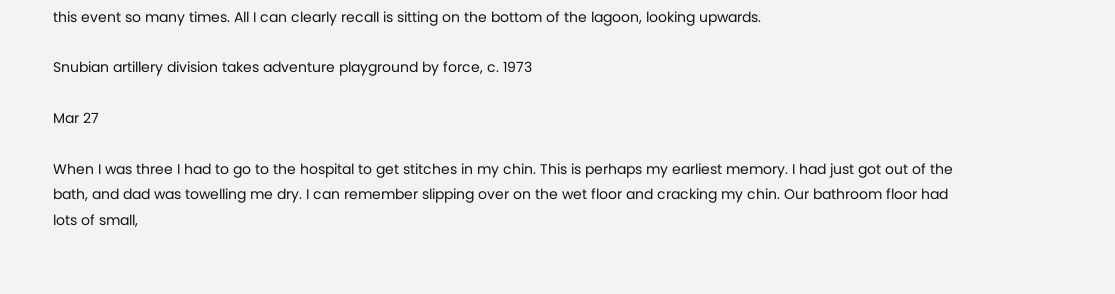this event so many times. All I can clearly recall is sitting on the bottom of the lagoon, looking upwards.

Snubian artillery division takes adventure playground by force, c. 1973

Mar 27

When I was three I had to go to the hospital to get stitches in my chin. This is perhaps my earliest memory. I had just got out of the bath, and dad was towelling me dry. I can remember slipping over on the wet floor and cracking my chin. Our bathroom floor had lots of small,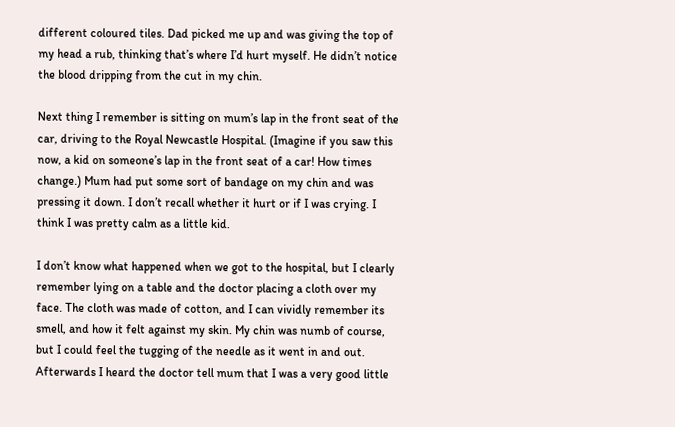different coloured tiles. Dad picked me up and was giving the top of my head a rub, thinking that’s where I’d hurt myself. He didn’t notice the blood dripping from the cut in my chin.

Next thing I remember is sitting on mum’s lap in the front seat of the car, driving to the Royal Newcastle Hospital. (Imagine if you saw this now, a kid on someone’s lap in the front seat of a car! How times change.) Mum had put some sort of bandage on my chin and was pressing it down. I don’t recall whether it hurt or if I was crying. I think I was pretty calm as a little kid.

I don’t know what happened when we got to the hospital, but I clearly remember lying on a table and the doctor placing a cloth over my face. The cloth was made of cotton, and I can vividly remember its smell, and how it felt against my skin. My chin was numb of course, but I could feel the tugging of the needle as it went in and out. Afterwards I heard the doctor tell mum that I was a very good little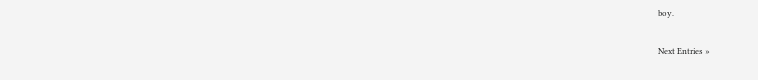boy.

Next Entries »